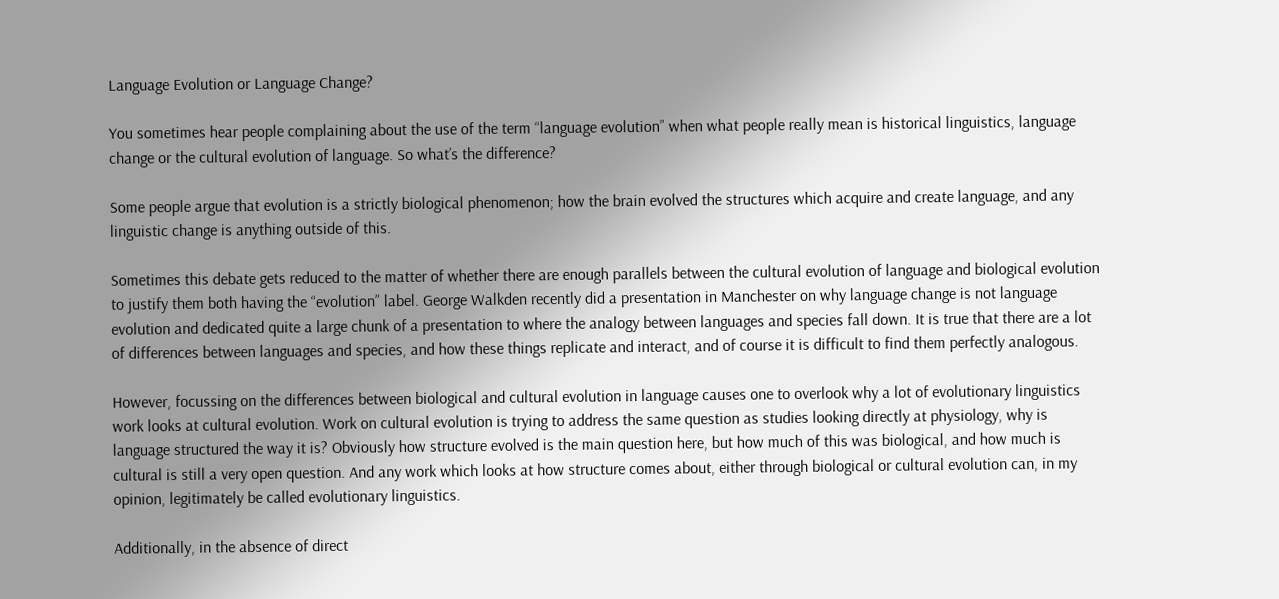Language Evolution or Language Change?

You sometimes hear people complaining about the use of the term “language evolution” when what people really mean is historical linguistics, language change or the cultural evolution of language. So what’s the difference?

Some people argue that evolution is a strictly biological phenomenon; how the brain evolved the structures which acquire and create language, and any linguistic change is anything outside of this.

Sometimes this debate gets reduced to the matter of whether there are enough parallels between the cultural evolution of language and biological evolution to justify them both having the “evolution” label. George Walkden recently did a presentation in Manchester on why language change is not language evolution and dedicated quite a large chunk of a presentation to where the analogy between languages and species fall down. It is true that there are a lot of differences between languages and species, and how these things replicate and interact, and of course it is difficult to find them perfectly analogous.

However, focussing on the differences between biological and cultural evolution in language causes one to overlook why a lot of evolutionary linguistics work looks at cultural evolution. Work on cultural evolution is trying to address the same question as studies looking directly at physiology, why is language structured the way it is? Obviously how structure evolved is the main question here, but how much of this was biological, and how much is cultural is still a very open question. And any work which looks at how structure comes about, either through biological or cultural evolution can, in my opinion, legitimately be called evolutionary linguistics.

Additionally, in the absence of direct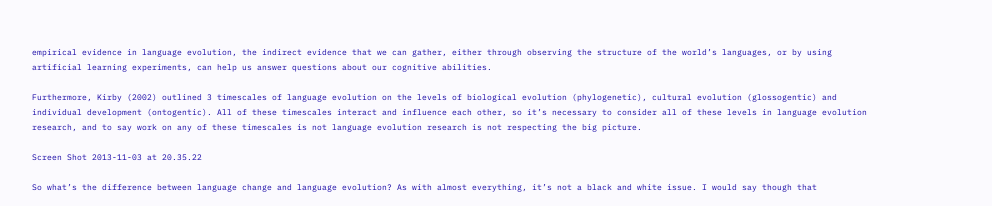empirical evidence in language evolution, the indirect evidence that we can gather, either through observing the structure of the world’s languages, or by using artificial learning experiments, can help us answer questions about our cognitive abilities.

Furthermore, Kirby (2002) outlined 3 timescales of language evolution on the levels of biological evolution (phylogenetic), cultural evolution (glossogentic) and individual development (ontogentic). All of these timescales interact and influence each other, so it’s necessary to consider all of these levels in language evolution research, and to say work on any of these timescales is not language evolution research is not respecting the big picture.

Screen Shot 2013-11-03 at 20.35.22

So what’s the difference between language change and language evolution? As with almost everything, it’s not a black and white issue. I would say though that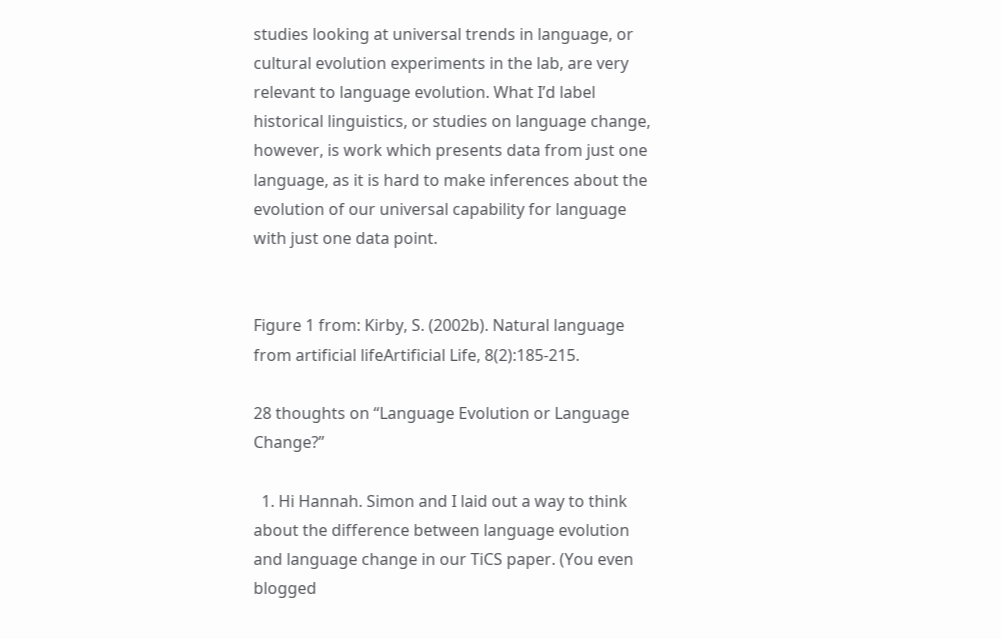studies looking at universal trends in language, or cultural evolution experiments in the lab, are very relevant to language evolution. What I’d label historical linguistics, or studies on language change, however, is work which presents data from just one language, as it is hard to make inferences about the evolution of our universal capability for language with just one data point.


Figure 1 from: Kirby, S. (2002b). Natural language from artificial lifeArtificial Life, 8(2):185-215.

28 thoughts on “Language Evolution or Language Change?”

  1. Hi Hannah. Simon and I laid out a way to think about the difference between language evolution and language change in our TiCS paper. (You even blogged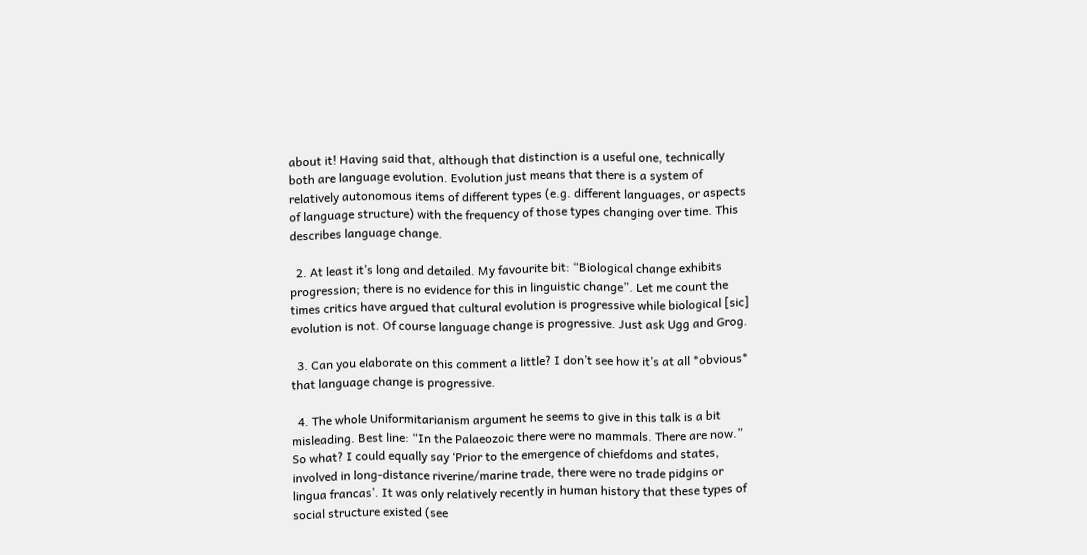about it! Having said that, although that distinction is a useful one, technically both are language evolution. Evolution just means that there is a system of relatively autonomous items of different types (e.g. different languages, or aspects of language structure) with the frequency of those types changing over time. This describes language change.

  2. At least it’s long and detailed. My favourite bit: “Biological change exhibits progression; there is no evidence for this in linguistic change”. Let me count the times critics have argued that cultural evolution is progressive while biological [sic] evolution is not. Of course language change is progressive. Just ask Ugg and Grog.

  3. Can you elaborate on this comment a little? I don’t see how it’s at all *obvious* that language change is progressive.

  4. The whole Uniformitarianism argument he seems to give in this talk is a bit misleading. Best line: “In the Palaeozoic there were no mammals. There are now.” So what? I could equally say ‘Prior to the emergence of chiefdoms and states, involved in long-distance riverine/marine trade, there were no trade pidgins or lingua francas’. It was only relatively recently in human history that these types of social structure existed (see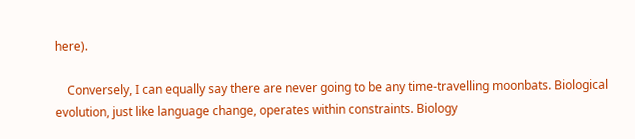here).

    Conversely, I can equally say there are never going to be any time-travelling moonbats. Biological evolution, just like language change, operates within constraints. Biology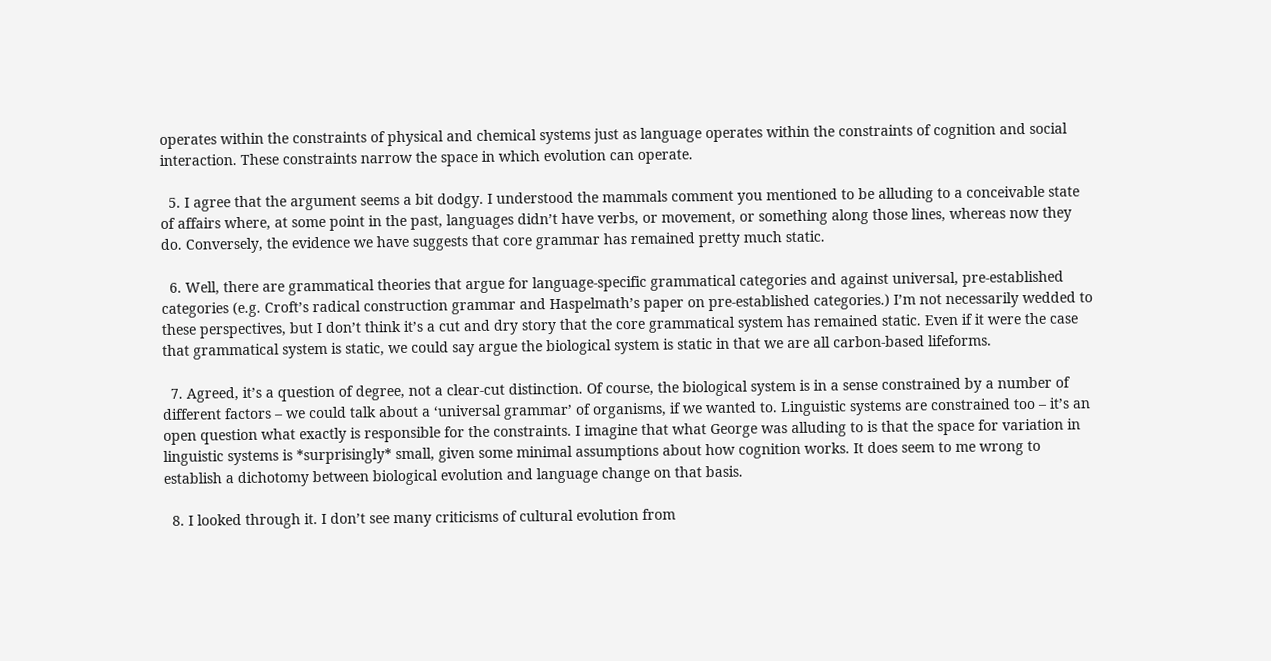operates within the constraints of physical and chemical systems just as language operates within the constraints of cognition and social interaction. These constraints narrow the space in which evolution can operate.

  5. I agree that the argument seems a bit dodgy. I understood the mammals comment you mentioned to be alluding to a conceivable state of affairs where, at some point in the past, languages didn’t have verbs, or movement, or something along those lines, whereas now they do. Conversely, the evidence we have suggests that core grammar has remained pretty much static.

  6. Well, there are grammatical theories that argue for language-specific grammatical categories and against universal, pre-established categories (e.g. Croft’s radical construction grammar and Haspelmath’s paper on pre-established categories.) I’m not necessarily wedded to these perspectives, but I don’t think it’s a cut and dry story that the core grammatical system has remained static. Even if it were the case that grammatical system is static, we could say argue the biological system is static in that we are all carbon-based lifeforms.

  7. Agreed, it’s a question of degree, not a clear-cut distinction. Of course, the biological system is in a sense constrained by a number of different factors – we could talk about a ‘universal grammar’ of organisms, if we wanted to. Linguistic systems are constrained too – it’s an open question what exactly is responsible for the constraints. I imagine that what George was alluding to is that the space for variation in linguistic systems is *surprisingly* small, given some minimal assumptions about how cognition works. It does seem to me wrong to establish a dichotomy between biological evolution and language change on that basis.

  8. I looked through it. I don’t see many criticisms of cultural evolution from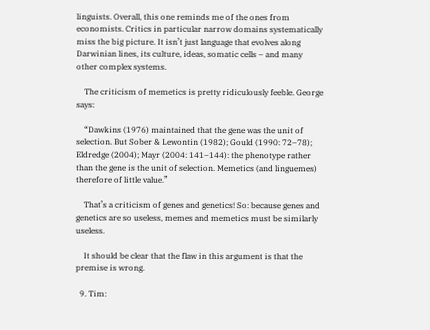linguists. Overall, this one reminds me of the ones from economists. Critics in particular narrow domains systematically miss the big picture. It isn’t just language that evolves along Darwinian lines, its culture, ideas, somatic cells – and many other complex systems.

    The criticism of memetics is pretty ridiculously feeble. George says:

    “Dawkins (1976) maintained that the gene was the unit of selection. But Sober & Lewontin (1982); Gould (1990: 72–78); Eldredge (2004); Mayr (2004: 141–144): the phenotype rather than the gene is the unit of selection. Memetics (and linguemes) therefore of little value.”

    That’s a criticism of genes and genetics! So: because genes and genetics are so useless, memes and memetics must be similarly useless.

    It should be clear that the flaw in this argument is that the premise is wrong.

  9. Tim: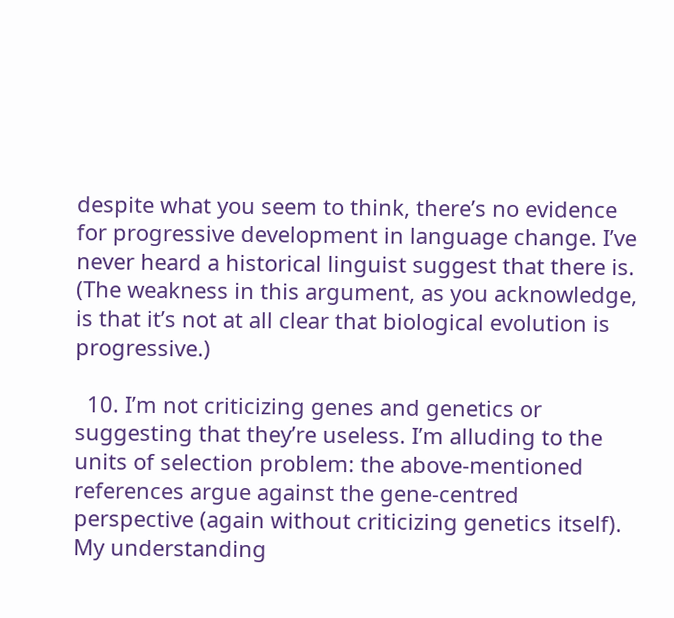despite what you seem to think, there’s no evidence for progressive development in language change. I’ve never heard a historical linguist suggest that there is. (The weakness in this argument, as you acknowledge, is that it’s not at all clear that biological evolution is progressive.)

  10. I’m not criticizing genes and genetics or suggesting that they’re useless. I’m alluding to the units of selection problem: the above-mentioned references argue against the gene-centred perspective (again without criticizing genetics itself). My understanding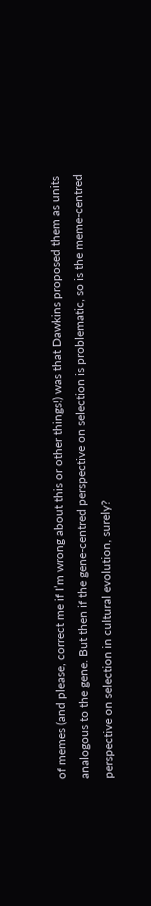of memes (and please, correct me if I’m wrong about this or other things!) was that Dawkins proposed them as units analogous to the gene. But then if the gene-centred perspective on selection is problematic, so is the meme-centred perspective on selection in cultural evolution, surely?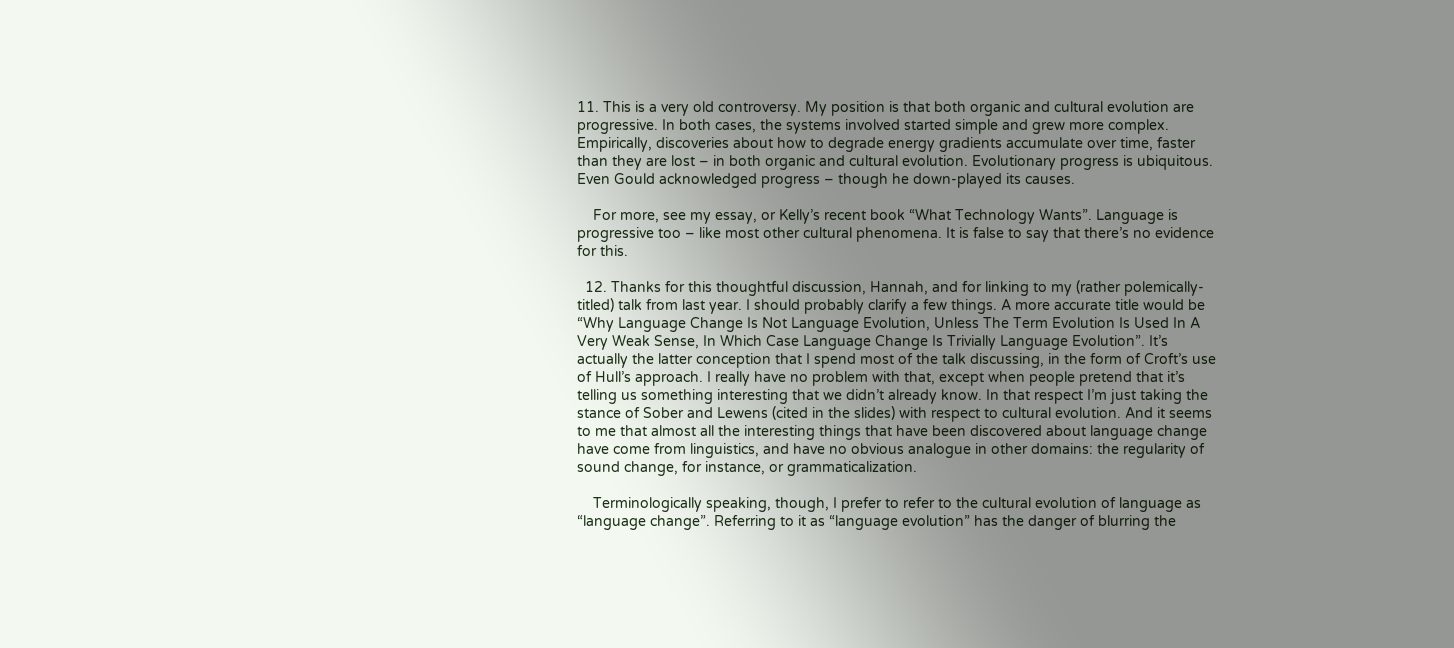11. This is a very old controversy. My position is that both organic and cultural evolution are progressive. In both cases, the systems involved started simple and grew more complex. Empirically, discoveries about how to degrade energy gradients accumulate over time, faster than they are lost – in both organic and cultural evolution. Evolutionary progress is ubiquitous. Even Gould acknowledged progress – though he down-played its causes.

    For more, see my essay, or Kelly’s recent book “What Technology Wants”. Language is progressive too – like most other cultural phenomena. It is false to say that there’s no evidence for this.

  12. Thanks for this thoughtful discussion, Hannah, and for linking to my (rather polemically-titled) talk from last year. I should probably clarify a few things. A more accurate title would be “Why Language Change Is Not Language Evolution, Unless The Term Evolution Is Used In A Very Weak Sense, In Which Case Language Change Is Trivially Language Evolution”. It’s actually the latter conception that I spend most of the talk discussing, in the form of Croft’s use of Hull’s approach. I really have no problem with that, except when people pretend that it’s telling us something interesting that we didn’t already know. In that respect I’m just taking the stance of Sober and Lewens (cited in the slides) with respect to cultural evolution. And it seems to me that almost all the interesting things that have been discovered about language change have come from linguistics, and have no obvious analogue in other domains: the regularity of sound change, for instance, or grammaticalization.

    Terminologically speaking, though, I prefer to refer to the cultural evolution of language as “language change”. Referring to it as “language evolution” has the danger of blurring the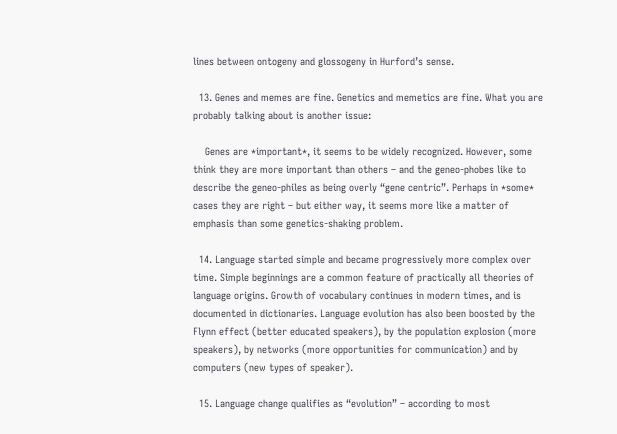lines between ontogeny and glossogeny in Hurford’s sense.

  13. Genes and memes are fine. Genetics and memetics are fine. What you are probably talking about is another issue:

    Genes are *important*, it seems to be widely recognized. However, some think they are more important than others – and the geneo-phobes like to describe the geneo-philes as being overly “gene centric”. Perhaps in *some* cases they are right – but either way, it seems more like a matter of emphasis than some genetics-shaking problem.

  14. Language started simple and became progressively more complex over time. Simple beginnings are a common feature of practically all theories of language origins. Growth of vocabulary continues in modern times, and is documented in dictionaries. Language evolution has also been boosted by the Flynn effect (better educated speakers), by the population explosion (more speakers), by networks (more opportunities for communication) and by computers (new types of speaker).

  15. Language change qualifies as “evolution” – according to most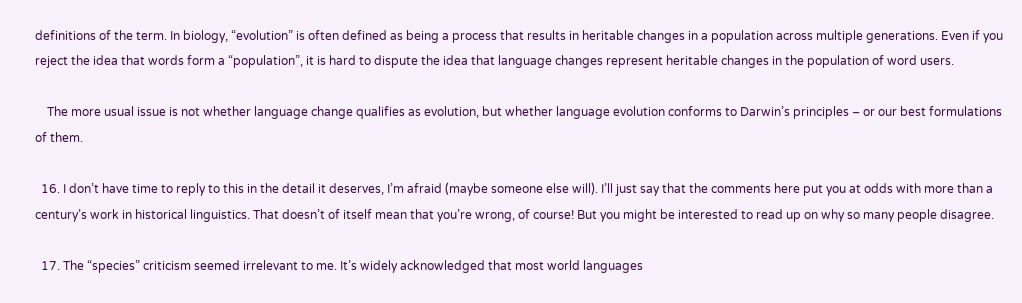definitions of the term. In biology, “evolution” is often defined as being a process that results in heritable changes in a population across multiple generations. Even if you reject the idea that words form a “population”, it is hard to dispute the idea that language changes represent heritable changes in the population of word users.

    The more usual issue is not whether language change qualifies as evolution, but whether language evolution conforms to Darwin’s principles – or our best formulations of them.

  16. I don’t have time to reply to this in the detail it deserves, I’m afraid (maybe someone else will). I’ll just say that the comments here put you at odds with more than a century’s work in historical linguistics. That doesn’t of itself mean that you’re wrong, of course! But you might be interested to read up on why so many people disagree.

  17. The “species” criticism seemed irrelevant to me. It’s widely acknowledged that most world languages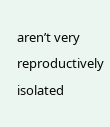aren’t very reproductively isolated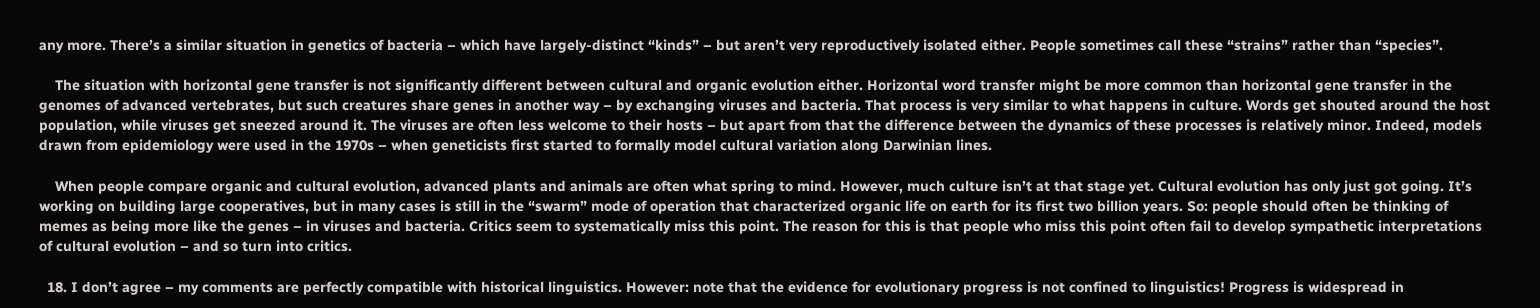any more. There’s a similar situation in genetics of bacteria – which have largely-distinct “kinds” – but aren’t very reproductively isolated either. People sometimes call these “strains” rather than “species”.

    The situation with horizontal gene transfer is not significantly different between cultural and organic evolution either. Horizontal word transfer might be more common than horizontal gene transfer in the genomes of advanced vertebrates, but such creatures share genes in another way – by exchanging viruses and bacteria. That process is very similar to what happens in culture. Words get shouted around the host population, while viruses get sneezed around it. The viruses are often less welcome to their hosts – but apart from that the difference between the dynamics of these processes is relatively minor. Indeed, models drawn from epidemiology were used in the 1970s – when geneticists first started to formally model cultural variation along Darwinian lines.

    When people compare organic and cultural evolution, advanced plants and animals are often what spring to mind. However, much culture isn’t at that stage yet. Cultural evolution has only just got going. It’s working on building large cooperatives, but in many cases is still in the “swarm” mode of operation that characterized organic life on earth for its first two billion years. So: people should often be thinking of memes as being more like the genes – in viruses and bacteria. Critics seem to systematically miss this point. The reason for this is that people who miss this point often fail to develop sympathetic interpretations of cultural evolution – and so turn into critics.

  18. I don’t agree – my comments are perfectly compatible with historical linguistics. However: note that the evidence for evolutionary progress is not confined to linguistics! Progress is widespread in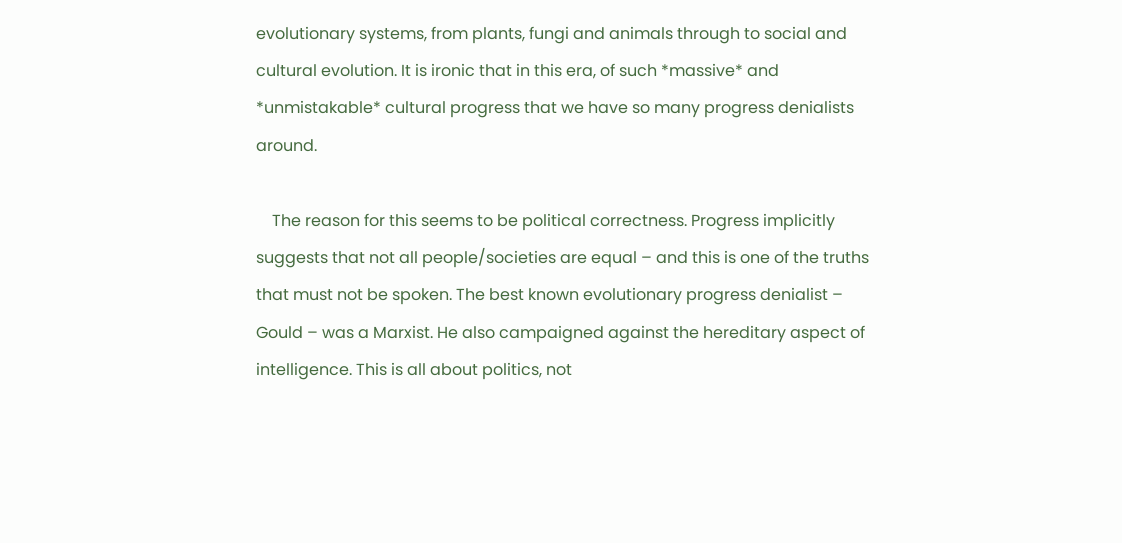evolutionary systems, from plants, fungi and animals through to social and cultural evolution. It is ironic that in this era, of such *massive* and *unmistakable* cultural progress that we have so many progress denialists around.

    The reason for this seems to be political correctness. Progress implicitly suggests that not all people/societies are equal – and this is one of the truths that must not be spoken. The best known evolutionary progress denialist – Gould – was a Marxist. He also campaigned against the hereditary aspect of intelligence. This is all about politics, not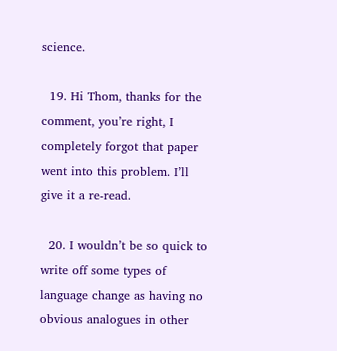science.

  19. Hi Thom, thanks for the comment, you’re right, I completely forgot that paper went into this problem. I’ll give it a re-read.

  20. I wouldn’t be so quick to write off some types of language change as having no obvious analogues in other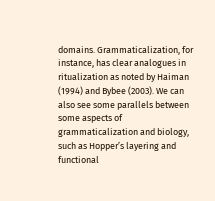domains. Grammaticalization, for instance, has clear analogues in ritualization as noted by Haiman (1994) and Bybee (2003). We can also see some parallels between some aspects of grammaticalization and biology, such as Hopper’s layering and functional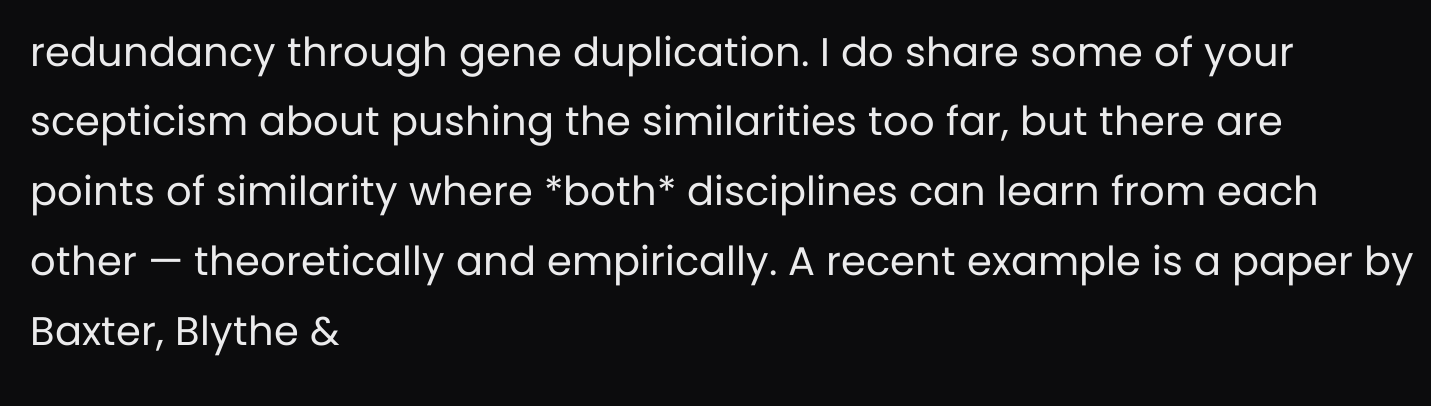redundancy through gene duplication. I do share some of your scepticism about pushing the similarities too far, but there are points of similarity where *both* disciplines can learn from each other — theoretically and empirically. A recent example is a paper by Baxter, Blythe &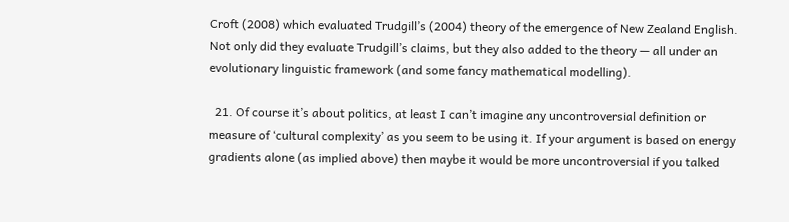Croft (2008) which evaluated Trudgill’s (2004) theory of the emergence of New Zealand English. Not only did they evaluate Trudgill’s claims, but they also added to the theory — all under an evolutionary linguistic framework (and some fancy mathematical modelling).

  21. Of course it’s about politics, at least I can’t imagine any uncontroversial definition or measure of ‘cultural complexity’ as you seem to be using it. If your argument is based on energy gradients alone (as implied above) then maybe it would be more uncontroversial if you talked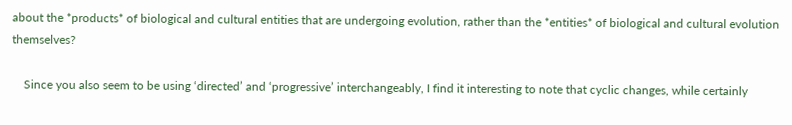about the *products* of biological and cultural entities that are undergoing evolution, rather than the *entities* of biological and cultural evolution themselves?

    Since you also seem to be using ‘directed’ and ‘progressive’ interchangeably, I find it interesting to note that cyclic changes, while certainly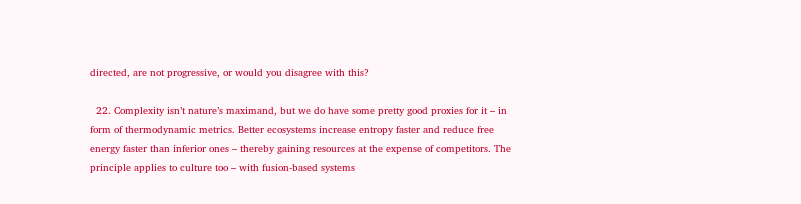directed, are not progressive, or would you disagree with this?

  22. Complexity isn’t nature’s maximand, but we do have some pretty good proxies for it – in form of thermodynamic metrics. Better ecosystems increase entropy faster and reduce free energy faster than inferior ones – thereby gaining resources at the expense of competitors. The principle applies to culture too – with fusion-based systems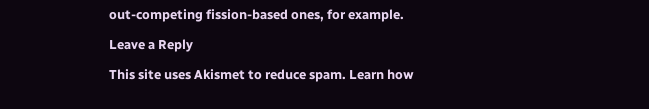out-competing fission-based ones, for example.

Leave a Reply

This site uses Akismet to reduce spam. Learn how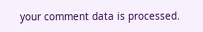your comment data is processed.